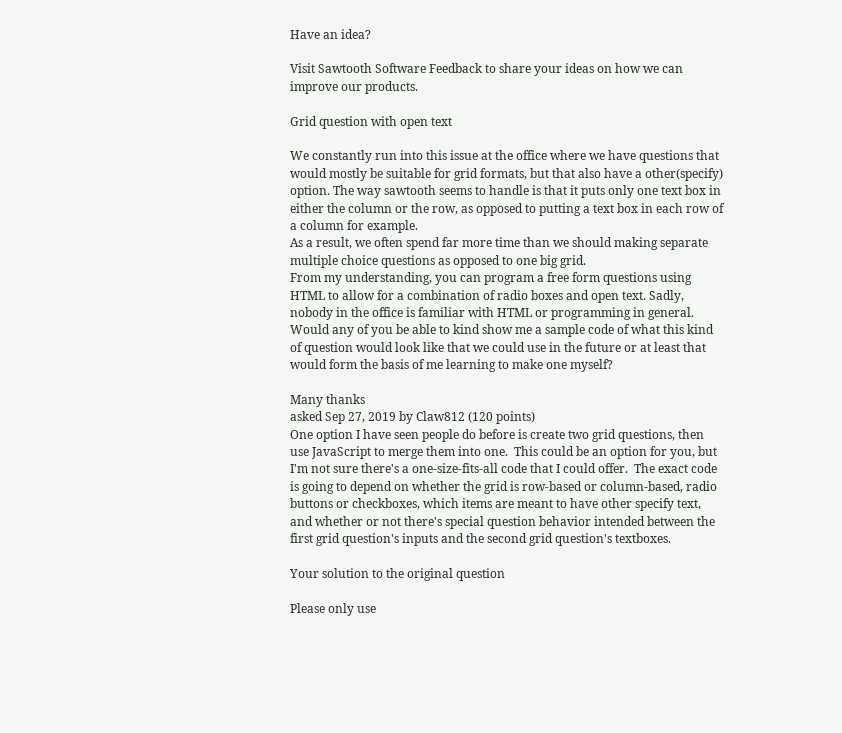Have an idea?

Visit Sawtooth Software Feedback to share your ideas on how we can improve our products.

Grid question with open text

We constantly run into this issue at the office where we have questions that would mostly be suitable for grid formats, but that also have a other(specify) option. The way sawtooth seems to handle is that it puts only one text box in either the column or the row, as opposed to putting a text box in each row of a column for example.
As a result, we often spend far more time than we should making separate multiple choice questions as opposed to one big grid.
From my understanding, you can program a free form questions using HTML to allow for a combination of radio boxes and open text. Sadly, nobody in the office is familiar with HTML or programming in general. Would any of you be able to kind show me a sample code of what this kind of question would look like that we could use in the future or at least that would form the basis of me learning to make one myself?

Many thanks
asked Sep 27, 2019 by Claw812 (120 points)
One option I have seen people do before is create two grid questions, then use JavaScript to merge them into one.  This could be an option for you, but I'm not sure there's a one-size-fits-all code that I could offer.  The exact code is going to depend on whether the grid is row-based or column-based, radio buttons or checkboxes, which items are meant to have other specify text, and whether or not there's special question behavior intended between the first grid question's inputs and the second grid question's textboxes.

Your solution to the original question

Please only use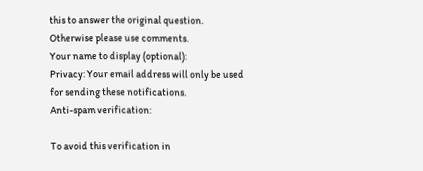this to answer the original question. Otherwise please use comments.
Your name to display (optional):
Privacy: Your email address will only be used for sending these notifications.
Anti-spam verification:

To avoid this verification in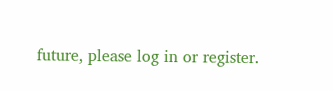future, please log in or register.